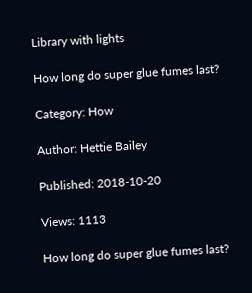Library with lights

How long do super glue fumes last?

Category: How

Author: Hettie Bailey

Published: 2018-10-20

Views: 1113

How long do super glue fumes last?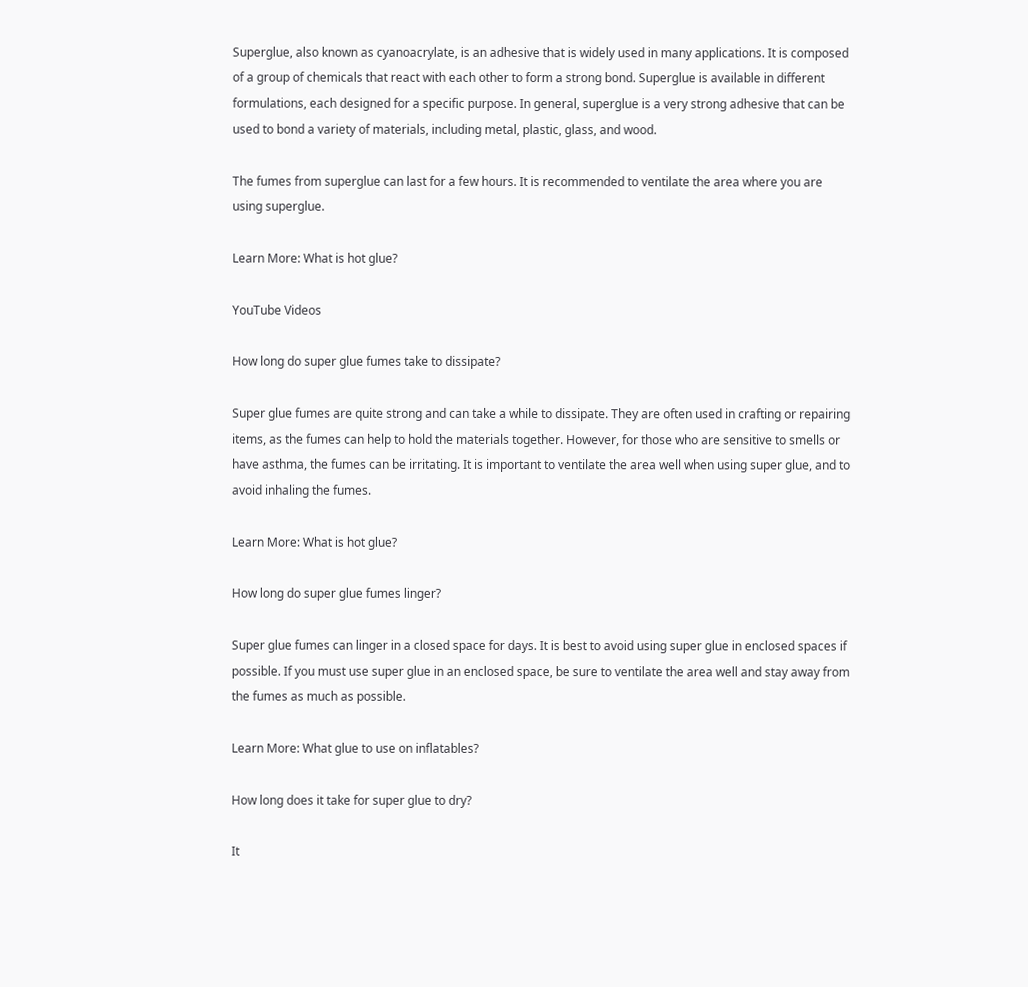Superglue, also known as cyanoacrylate, is an adhesive that is widely used in many applications. It is composed of a group of chemicals that react with each other to form a strong bond. Superglue is available in different formulations, each designed for a specific purpose. In general, superglue is a very strong adhesive that can be used to bond a variety of materials, including metal, plastic, glass, and wood.

The fumes from superglue can last for a few hours. It is recommended to ventilate the area where you are using superglue.

Learn More: What is hot glue?

YouTube Videos

How long do super glue fumes take to dissipate?

Super glue fumes are quite strong and can take a while to dissipate. They are often used in crafting or repairing items, as the fumes can help to hold the materials together. However, for those who are sensitive to smells or have asthma, the fumes can be irritating. It is important to ventilate the area well when using super glue, and to avoid inhaling the fumes.

Learn More: What is hot glue?

How long do super glue fumes linger?

Super glue fumes can linger in a closed space for days. It is best to avoid using super glue in enclosed spaces if possible. If you must use super glue in an enclosed space, be sure to ventilate the area well and stay away from the fumes as much as possible.

Learn More: What glue to use on inflatables?

How long does it take for super glue to dry?

It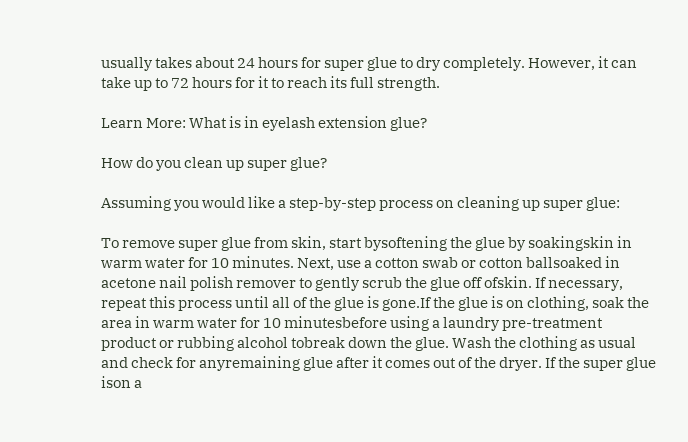usually takes about 24 hours for super glue to dry completely. However, it can take up to 72 hours for it to reach its full strength.

Learn More: What is in eyelash extension glue?

How do you clean up super glue?

Assuming you would like a step-by-step process on cleaning up super glue:

To remove super glue from skin, start bysoftening the glue by soakingskin in warm water for 10 minutes. Next, use a cotton swab or cotton ballsoaked in acetone nail polish remover to gently scrub the glue off ofskin. If necessary, repeat this process until all of the glue is gone.If the glue is on clothing, soak the area in warm water for 10 minutesbefore using a laundry pre-treatment product or rubbing alcohol tobreak down the glue. Wash the clothing as usual and check for anyremaining glue after it comes out of the dryer. If the super glue ison a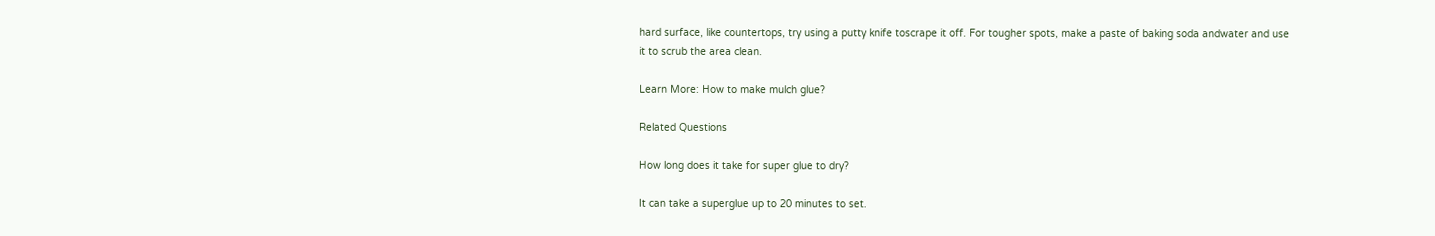hard surface, like countertops, try using a putty knife toscrape it off. For tougher spots, make a paste of baking soda andwater and use it to scrub the area clean.

Learn More: How to make mulch glue?

Related Questions

How long does it take for super glue to dry?

It can take a superglue up to 20 minutes to set.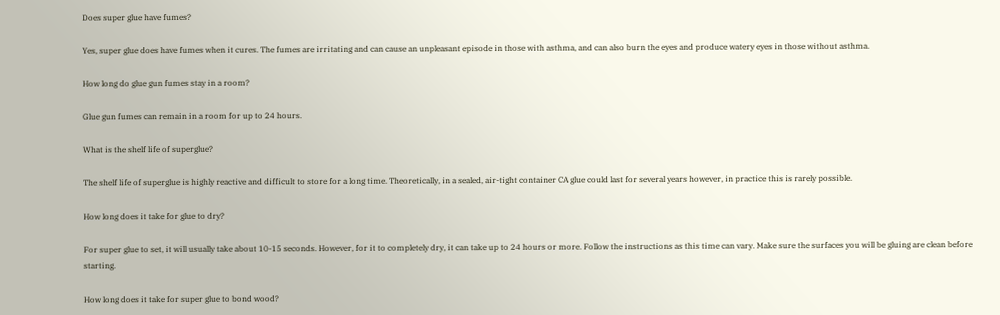Does super glue have fumes?

Yes, super glue does have fumes when it cures. The fumes are irritating and can cause an unpleasant episode in those with asthma, and can also burn the eyes and produce watery eyes in those without asthma.

How long do glue gun fumes stay in a room?

Glue gun fumes can remain in a room for up to 24 hours.

What is the shelf life of superglue?

The shelf life of superglue is highly reactive and difficult to store for a long time. Theoretically, in a sealed, air-tight container CA glue could last for several years however, in practice this is rarely possible.

How long does it take for glue to dry?

For super glue to set, it will usually take about 10-15 seconds. However, for it to completely dry, it can take up to 24 hours or more. Follow the instructions as this time can vary. Make sure the surfaces you will be gluing are clean before starting.

How long does it take for super glue to bond wood?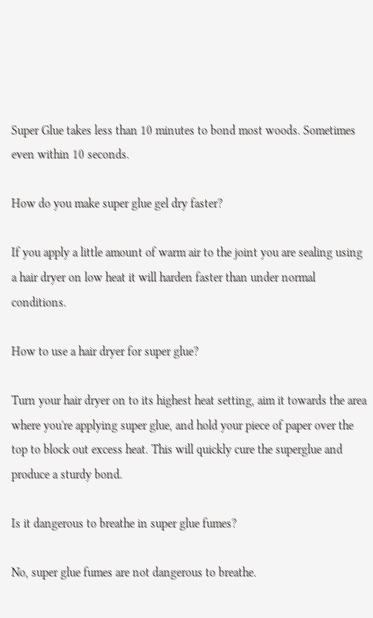Super Glue takes less than 10 minutes to bond most woods. Sometimes even within 10 seconds.

How do you make super glue gel dry faster?

If you apply a little amount of warm air to the joint you are sealing using a hair dryer on low heat it will harden faster than under normal conditions.

How to use a hair dryer for super glue?

Turn your hair dryer on to its highest heat setting, aim it towards the area where you're applying super glue, and hold your piece of paper over the top to block out excess heat. This will quickly cure the superglue and produce a sturdy bond.

Is it dangerous to breathe in super glue fumes?

No, super glue fumes are not dangerous to breathe.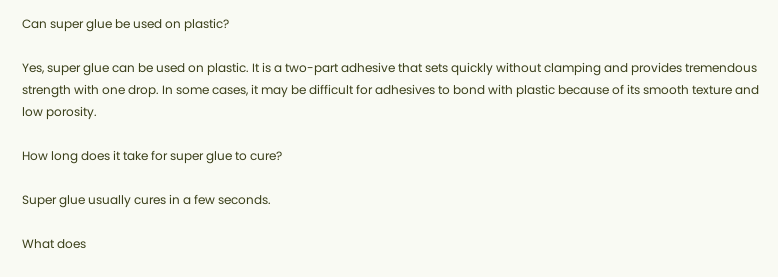Can super glue be used on plastic?

Yes, super glue can be used on plastic. It is a two-part adhesive that sets quickly without clamping and provides tremendous strength with one drop. In some cases, it may be difficult for adhesives to bond with plastic because of its smooth texture and low porosity.

How long does it take for super glue to cure?

Super glue usually cures in a few seconds.

What does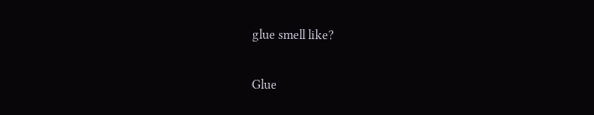glue smell like?

Glue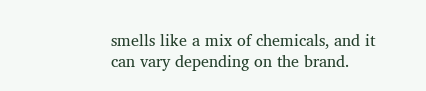smells like a mix of chemicals, and it can vary depending on the brand.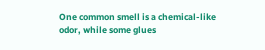One common smell is a chemical-like odor, while some glues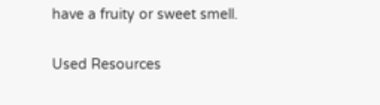have a fruity or sweet smell.

Used Resources